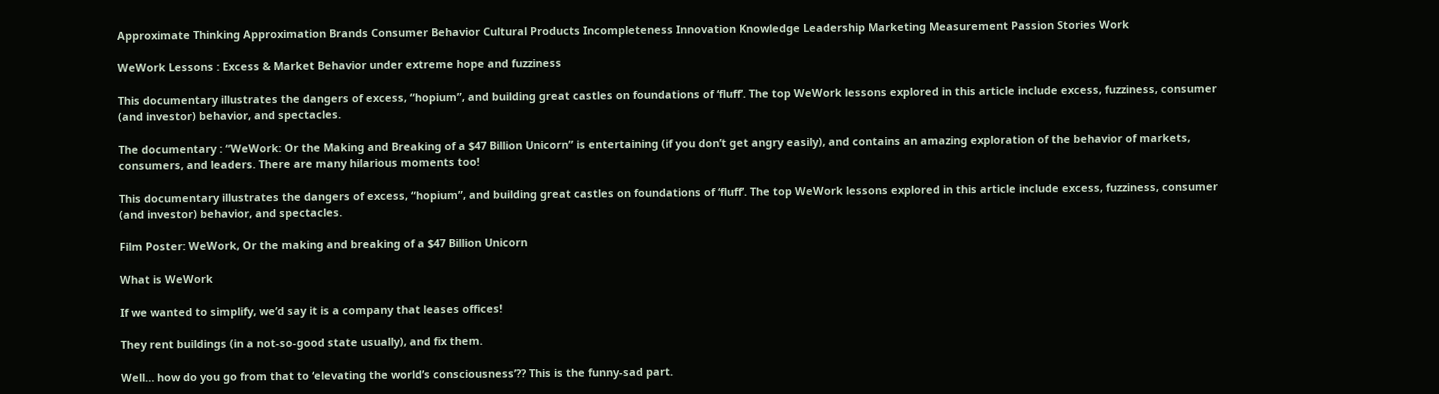Approximate Thinking Approximation Brands Consumer Behavior Cultural Products Incompleteness Innovation Knowledge Leadership Marketing Measurement Passion Stories Work

WeWork Lessons : Excess & Market Behavior under extreme hope and fuzziness

This documentary illustrates the dangers of excess, “hopium”, and building great castles on foundations of ‘fluff’. The top WeWork lessons explored in this article include excess, fuzziness, consumer (and investor) behavior, and spectacles.

The documentary : “WeWork: Or the Making and Breaking of a $47 Billion Unicorn” is entertaining (if you don’t get angry easily), and contains an amazing exploration of the behavior of markets, consumers, and leaders. There are many hilarious moments too!

This documentary illustrates the dangers of excess, “hopium”, and building great castles on foundations of ‘fluff’. The top WeWork lessons explored in this article include excess, fuzziness, consumer (and investor) behavior, and spectacles.

Film Poster: WeWork, Or the making and breaking of a $47 Billion Unicorn

What is WeWork

If we wanted to simplify, we’d say it is a company that leases offices!

They rent buildings (in a not-so-good state usually), and fix them.

Well… how do you go from that to ‘elevating the world’s consciousness’?? This is the funny-sad part.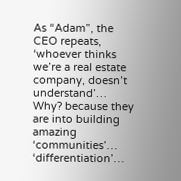As “Adam”, the CEO repeats, ‘whoever thinks we’re a real estate company, doesn’t understand’… Why? because they are into building amazing ‘communities’… ‘differentiation’…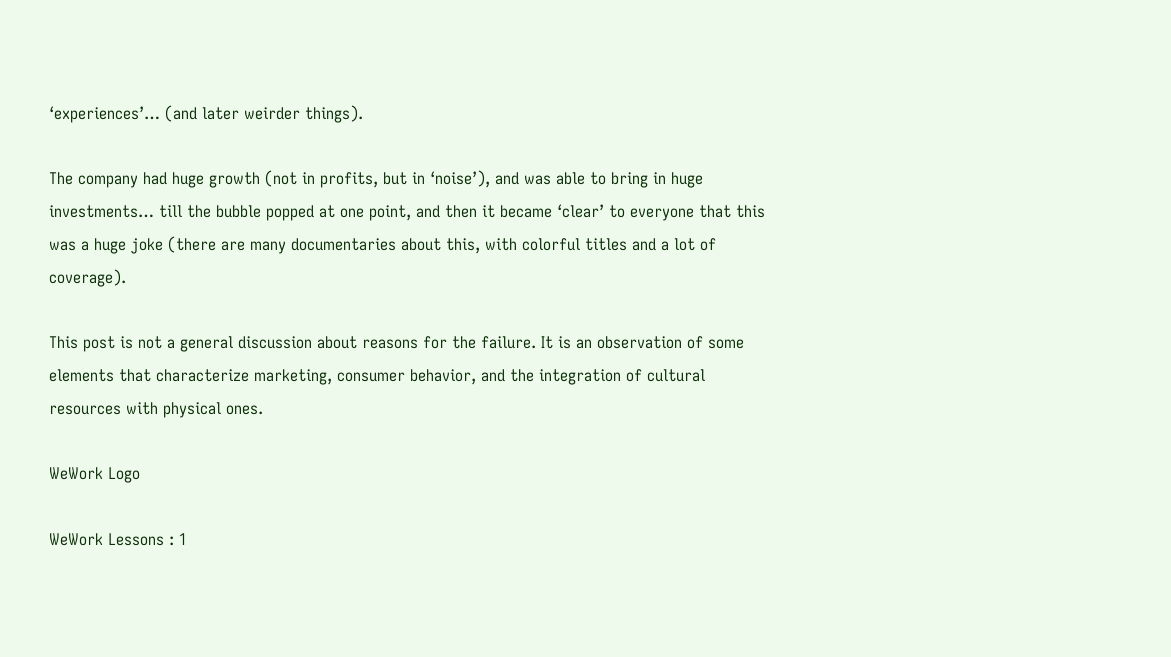‘experiences’… (and later weirder things).

The company had huge growth (not in profits, but in ‘noise’), and was able to bring in huge investments… till the bubble popped at one point, and then it became ‘clear’ to everyone that this was a huge joke (there are many documentaries about this, with colorful titles and a lot of coverage).

This post is not a general discussion about reasons for the failure. It is an observation of some elements that characterize marketing, consumer behavior, and the integration of cultural resources with physical ones.

WeWork Logo

WeWork Lessons : 1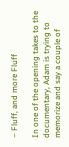– Fluff, and more Fluff

In one of the opening takes to the documentary, Adam is trying to memorize and say a couple of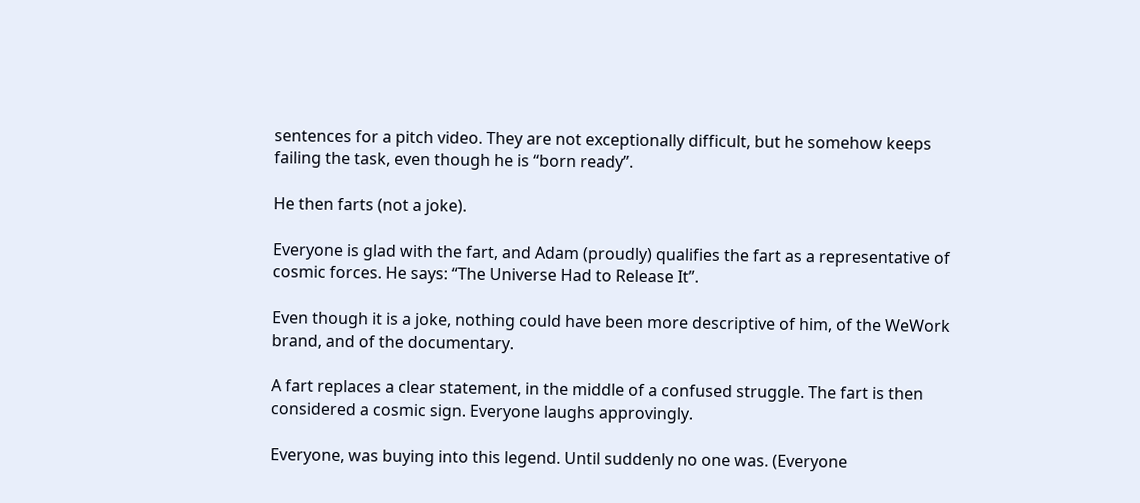sentences for a pitch video. They are not exceptionally difficult, but he somehow keeps failing the task, even though he is “born ready”.

He then farts (not a joke).

Everyone is glad with the fart, and Adam (proudly) qualifies the fart as a representative of cosmic forces. He says: “The Universe Had to Release It”.

Even though it is a joke, nothing could have been more descriptive of him, of the WeWork brand, and of the documentary.

A fart replaces a clear statement, in the middle of a confused struggle. The fart is then considered a cosmic sign. Everyone laughs approvingly.

Everyone, was buying into this legend. Until suddenly no one was. (Everyone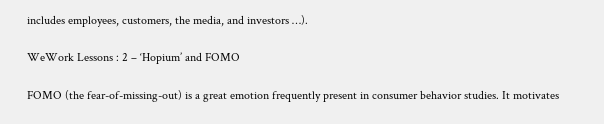includes employees, customers, the media, and investors …).

WeWork Lessons : 2 – ‘Hopium’ and FOMO

FOMO (the fear-of-missing-out) is a great emotion frequently present in consumer behavior studies. It motivates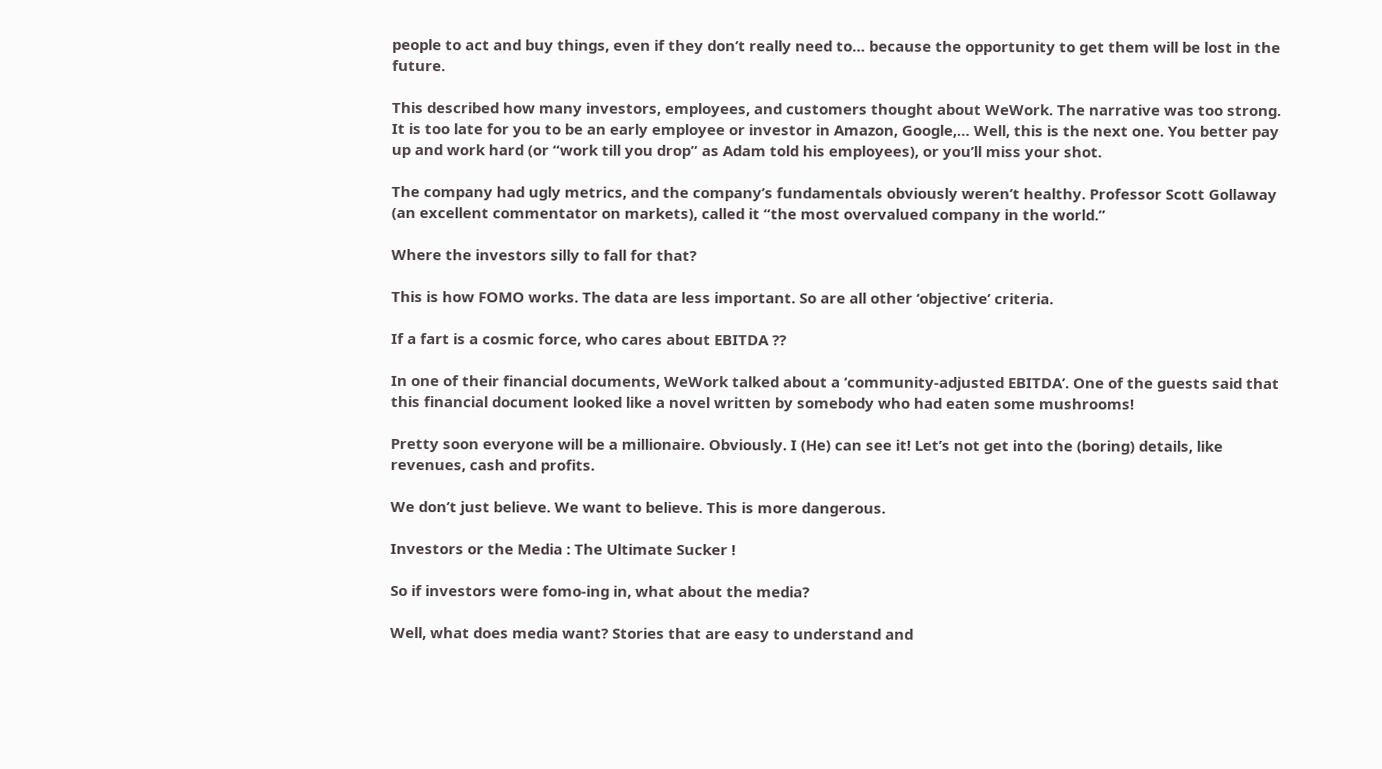people to act and buy things, even if they don’t really need to… because the opportunity to get them will be lost in the future.

This described how many investors, employees, and customers thought about WeWork. The narrative was too strong. It is too late for you to be an early employee or investor in Amazon, Google,… Well, this is the next one. You better pay up and work hard (or “work till you drop” as Adam told his employees), or you’ll miss your shot.

The company had ugly metrics, and the company’s fundamentals obviously weren’t healthy. Professor Scott Gollaway (an excellent commentator on markets), called it “the most overvalued company in the world.”

Where the investors silly to fall for that?

This is how FOMO works. The data are less important. So are all other ‘objective’ criteria.

If a fart is a cosmic force, who cares about EBITDA ??

In one of their financial documents, WeWork talked about a ‘community-adjusted EBITDA’. One of the guests said that this financial document looked like a novel written by somebody who had eaten some mushrooms!

Pretty soon everyone will be a millionaire. Obviously. I (He) can see it! Let’s not get into the (boring) details, like revenues, cash and profits.

We don’t just believe. We want to believe. This is more dangerous.

Investors or the Media : The Ultimate Sucker !

So if investors were fomo-ing in, what about the media?

Well, what does media want? Stories that are easy to understand and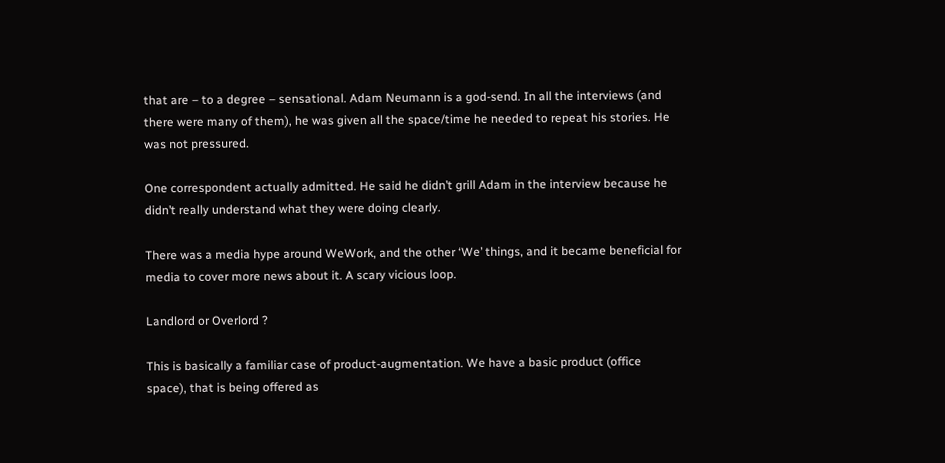that are – to a degree – sensational. Adam Neumann is a god-send. In all the interviews (and there were many of them), he was given all the space/time he needed to repeat his stories. He was not pressured.

One correspondent actually admitted. He said he didn’t grill Adam in the interview because he didn’t really understand what they were doing clearly.

There was a media hype around WeWork, and the other ‘We’ things, and it became beneficial for media to cover more news about it. A scary vicious loop.

Landlord or Overlord ?

This is basically a familiar case of product-augmentation. We have a basic product (office space), that is being offered as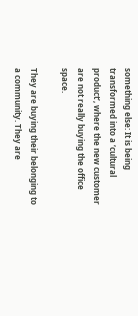something else: It is being transformed into a ‘cultural product’, where the new customer are not really buying the office space.

They are buying their belonging to a community. They are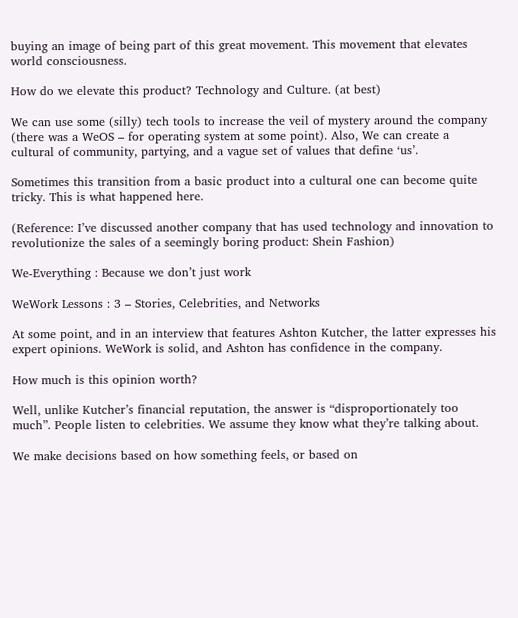buying an image of being part of this great movement. This movement that elevates world consciousness.

How do we elevate this product? Technology and Culture. (at best)

We can use some (silly) tech tools to increase the veil of mystery around the company (there was a WeOS – for operating system at some point). Also, We can create a cultural of community, partying, and a vague set of values that define ‘us’.

Sometimes this transition from a basic product into a cultural one can become quite tricky. This is what happened here.

(Reference: I’ve discussed another company that has used technology and innovation to revolutionize the sales of a seemingly boring product: Shein Fashion)

We-Everything : Because we don’t just work

WeWork Lessons : 3 – Stories, Celebrities, and Networks

At some point, and in an interview that features Ashton Kutcher, the latter expresses his expert opinions. WeWork is solid, and Ashton has confidence in the company.

How much is this opinion worth?

Well, unlike Kutcher’s financial reputation, the answer is “disproportionately too much”. People listen to celebrities. We assume they know what they’re talking about.

We make decisions based on how something feels, or based on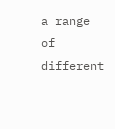a range of different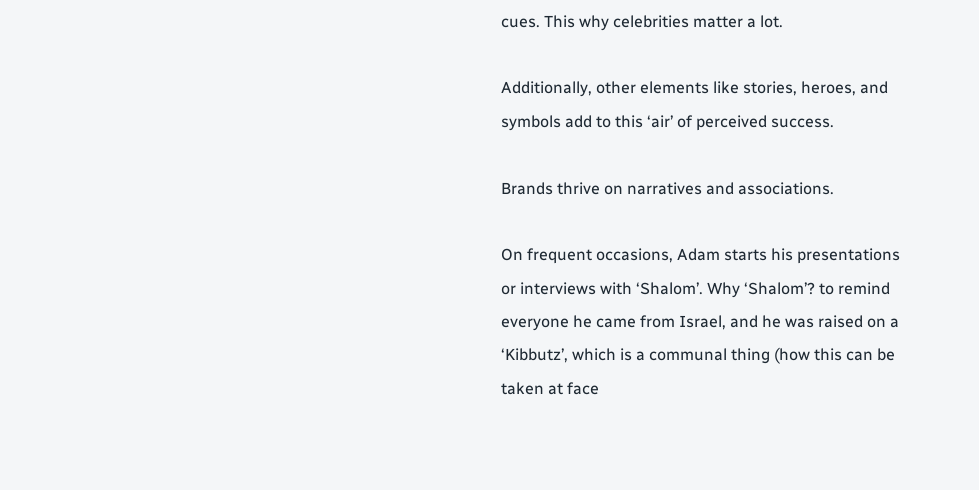cues. This why celebrities matter a lot.

Additionally, other elements like stories, heroes, and symbols add to this ‘air’ of perceived success.

Brands thrive on narratives and associations.

On frequent occasions, Adam starts his presentations or interviews with ‘Shalom’. Why ‘Shalom’? to remind everyone he came from Israel, and he was raised on a ‘Kibbutz’, which is a communal thing (how this can be taken at face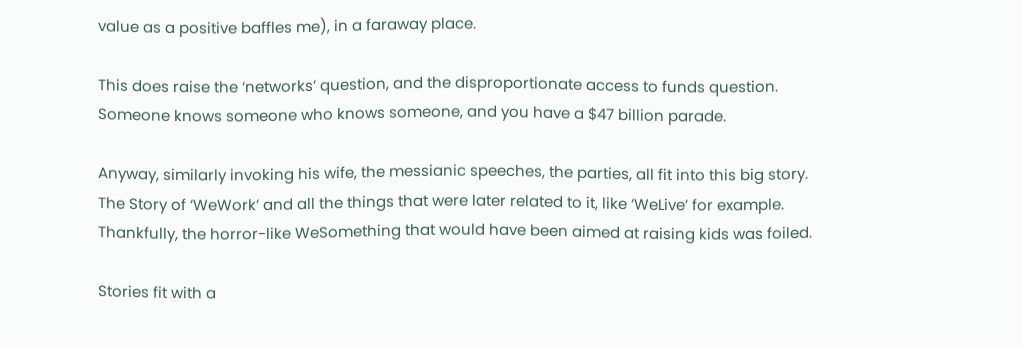value as a positive baffles me), in a faraway place.

This does raise the ‘networks’ question, and the disproportionate access to funds question. Someone knows someone who knows someone, and you have a $47 billion parade.

Anyway, similarly invoking his wife, the messianic speeches, the parties, all fit into this big story. The Story of ‘WeWork’ and all the things that were later related to it, like ‘WeLive’ for example. Thankfully, the horror-like WeSomething that would have been aimed at raising kids was foiled.

Stories fit with a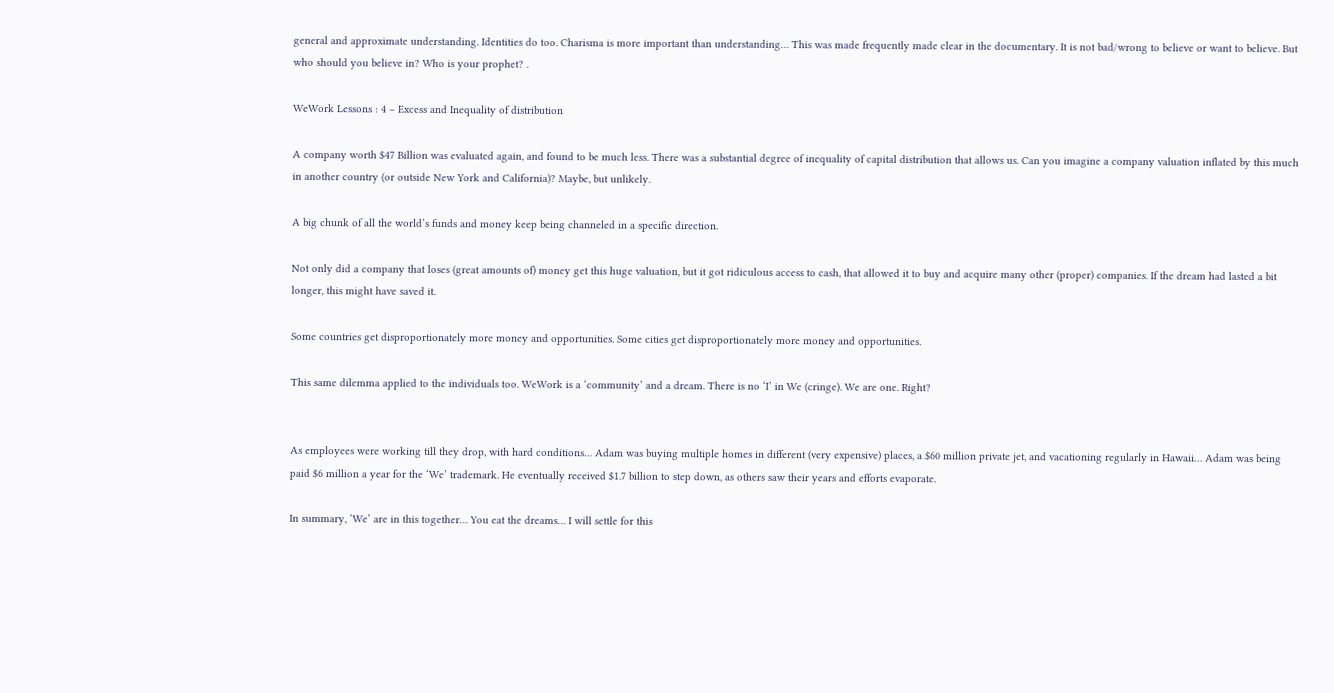general and approximate understanding. Identities do too. Charisma is more important than understanding… This was made frequently made clear in the documentary. It is not bad/wrong to believe or want to believe. But who should you believe in? Who is your prophet? .

WeWork Lessons : 4 – Excess and Inequality of distribution

A company worth $47 Billion was evaluated again, and found to be much less. There was a substantial degree of inequality of capital distribution that allows us. Can you imagine a company valuation inflated by this much in another country (or outside New York and California)? Maybe, but unlikely.

A big chunk of all the world’s funds and money keep being channeled in a specific direction.

Not only did a company that loses (great amounts of) money get this huge valuation, but it got ridiculous access to cash, that allowed it to buy and acquire many other (proper) companies. If the dream had lasted a bit longer, this might have saved it.

Some countries get disproportionately more money and opportunities. Some cities get disproportionately more money and opportunities.

This same dilemma applied to the individuals too. WeWork is a ‘community’ and a dream. There is no ‘I’ in We (cringe). We are one. Right?


As employees were working till they drop, with hard conditions… Adam was buying multiple homes in different (very expensive) places, a $60 million private jet, and vacationing regularly in Hawaii… Adam was being paid $6 million a year for the ‘We’ trademark. He eventually received $1.7 billion to step down, as others saw their years and efforts evaporate.

In summary, ‘We’ are in this together… You eat the dreams… I will settle for this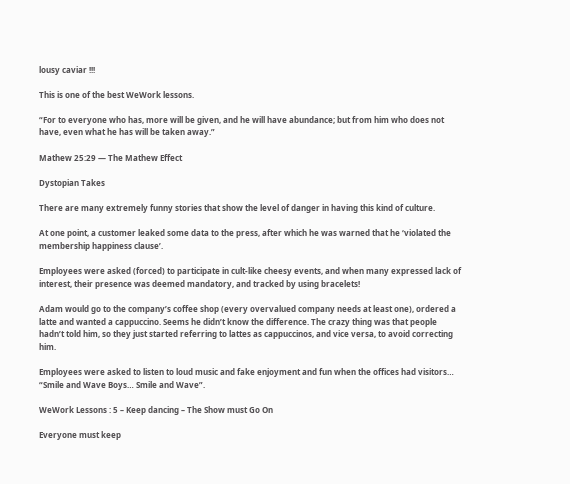lousy caviar !!!

This is one of the best WeWork lessons.

“For to everyone who has, more will be given, and he will have abundance; but from him who does not have, even what he has will be taken away.”

Mathew 25:29 — The Mathew Effect

Dystopian Takes

There are many extremely funny stories that show the level of danger in having this kind of culture.

At one point, a customer leaked some data to the press, after which he was warned that he ‘violated the membership happiness clause’.

Employees were asked (forced) to participate in cult-like cheesy events, and when many expressed lack of interest, their presence was deemed mandatory, and tracked by using bracelets!

Adam would go to the company’s coffee shop (every overvalued company needs at least one), ordered a latte and wanted a cappuccino. Seems he didn’t know the difference. The crazy thing was that people hadn’t told him, so they just started referring to lattes as cappuccinos, and vice versa, to avoid correcting him.

Employees were asked to listen to loud music and fake enjoyment and fun when the offices had visitors… “Smile and Wave Boys… Smile and Wave”.

WeWork Lessons : 5 – Keep dancing – The Show must Go On

Everyone must keep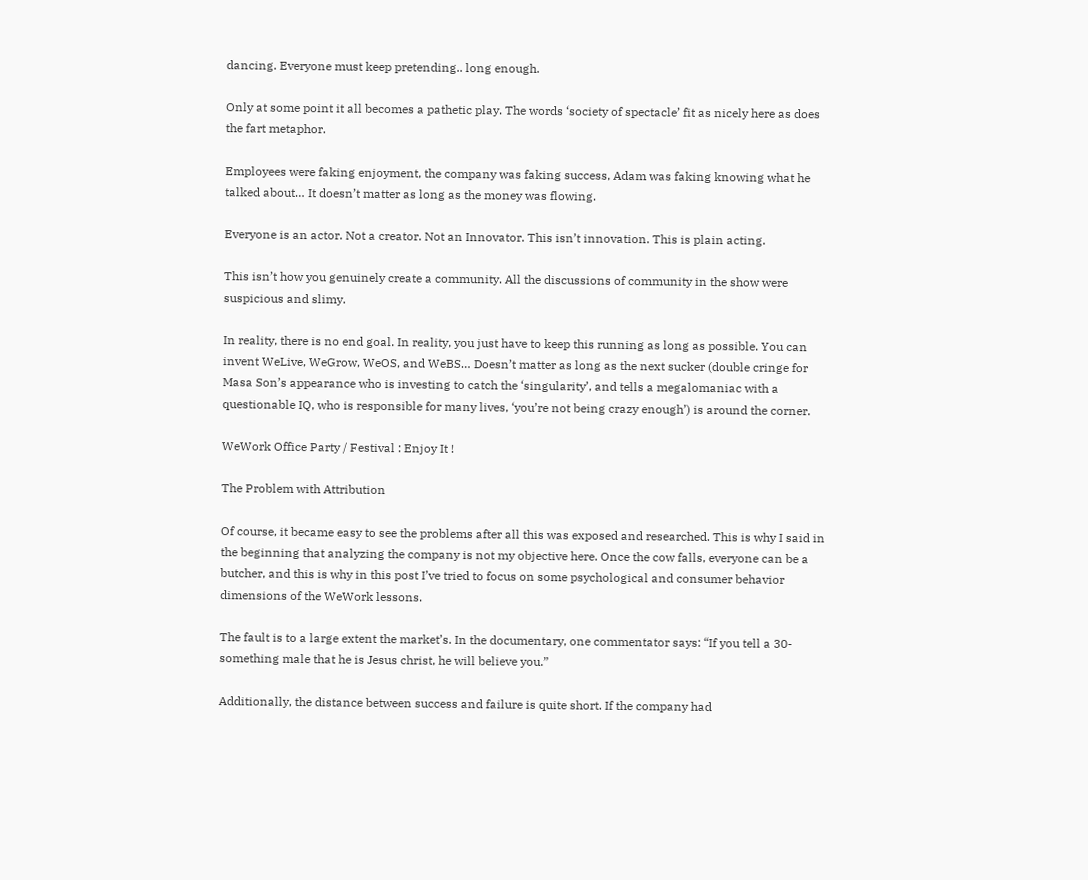dancing. Everyone must keep pretending.. long enough.

Only at some point it all becomes a pathetic play. The words ‘society of spectacle’ fit as nicely here as does the fart metaphor.

Employees were faking enjoyment, the company was faking success, Adam was faking knowing what he talked about… It doesn’t matter as long as the money was flowing.

Everyone is an actor. Not a creator. Not an Innovator. This isn’t innovation. This is plain acting.

This isn’t how you genuinely create a community. All the discussions of community in the show were suspicious and slimy.

In reality, there is no end goal. In reality, you just have to keep this running as long as possible. You can invent WeLive, WeGrow, WeOS, and WeBS… Doesn’t matter as long as the next sucker (double cringe for Masa Son’s appearance who is investing to catch the ‘singularity’, and tells a megalomaniac with a questionable IQ, who is responsible for many lives, ‘you’re not being crazy enough’) is around the corner.

WeWork Office Party / Festival : Enjoy It !

The Problem with Attribution

Of course, it became easy to see the problems after all this was exposed and researched. This is why I said in the beginning that analyzing the company is not my objective here. Once the cow falls, everyone can be a butcher, and this is why in this post I’ve tried to focus on some psychological and consumer behavior dimensions of the WeWork lessons.

The fault is to a large extent the market’s. In the documentary, one commentator says: “If you tell a 30-something male that he is Jesus christ, he will believe you.”

Additionally, the distance between success and failure is quite short. If the company had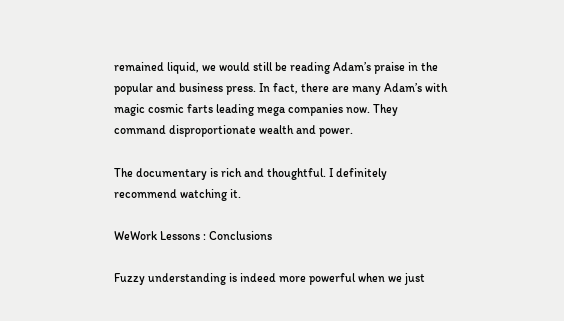remained liquid, we would still be reading Adam’s praise in the popular and business press. In fact, there are many Adam’s with magic cosmic farts leading mega companies now. They command disproportionate wealth and power.

The documentary is rich and thoughtful. I definitely recommend watching it.

WeWork Lessons : Conclusions

Fuzzy understanding is indeed more powerful when we just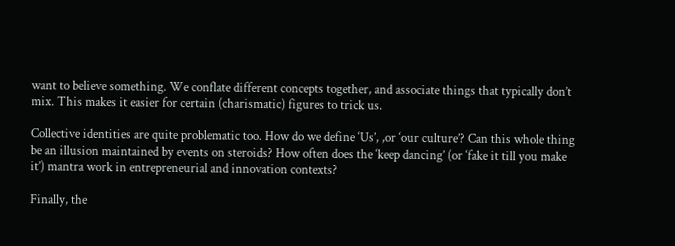want to believe something. We conflate different concepts together, and associate things that typically don’t mix. This makes it easier for certain (charismatic) figures to trick us.

Collective identities are quite problematic too. How do we define ‘Us’, ,or ‘our culture’? Can this whole thing be an illusion maintained by events on steroids? How often does the ‘keep dancing’ (or ‘fake it till you make it’) mantra work in entrepreneurial and innovation contexts?

Finally, the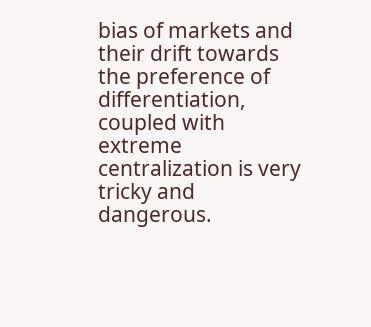bias of markets and their drift towards the preference of differentiation, coupled with extreme centralization is very tricky and dangerous.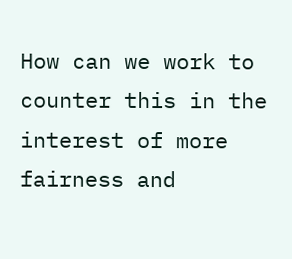How can we work to counter this in the interest of more fairness and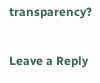transparency?

Leave a Reply